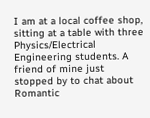I am at a local coffee shop, sitting at a table with three Physics/Electrical Engineering students. A friend of mine just stopped by to chat about Romantic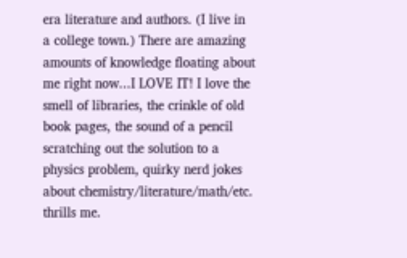era literature and authors. (I live in a college town.) There are amazing amounts of knowledge floating about me right now...I LOVE IT! I love the smell of libraries, the crinkle of old book pages, the sound of a pencil scratching out the solution to a physics problem, quirky nerd jokes about chemistry/literature/math/etc. thrills me.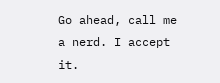Go ahead, call me a nerd. I accept it.